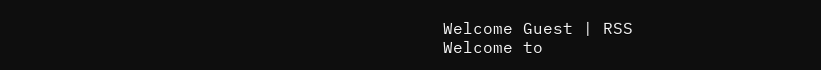Welcome Guest | RSS
Welcome to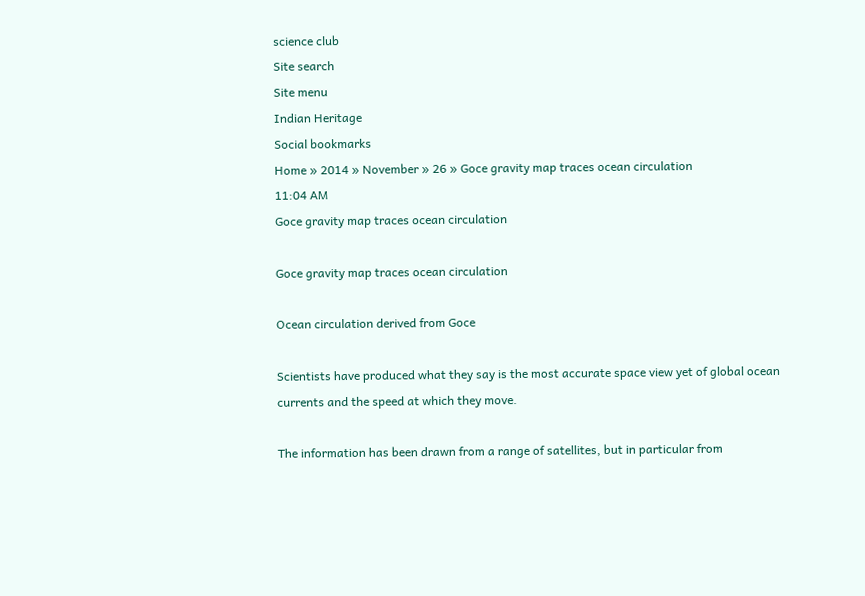science club
Site search
Site menu
Indian Heritage
Social bookmarks
Home » 2014 » November » 26 » Goce gravity map traces ocean circulation
11:04 AM
Goce gravity map traces ocean circulation

Goce gravity map traces ocean circulation

Ocean circulation derived from Goce

Scientists have produced what they say is the most accurate space view yet of global ocean currents and the speed at which they move.

The information has been drawn from a range of satellites, but in particular from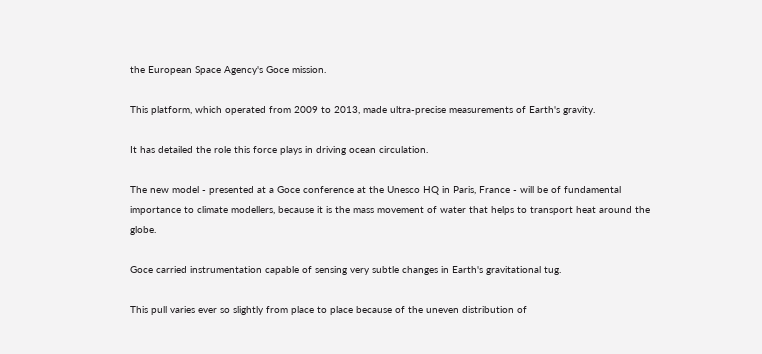the European Space Agency's Goce mission.

This platform, which operated from 2009 to 2013, made ultra-precise measurements of Earth's gravity.

It has detailed the role this force plays in driving ocean circulation.

The new model - presented at a Goce conference at the Unesco HQ in Paris, France - will be of fundamental importance to climate modellers, because it is the mass movement of water that helps to transport heat around the globe.

Goce carried instrumentation capable of sensing very subtle changes in Earth's gravitational tug.

This pull varies ever so slightly from place to place because of the uneven distribution of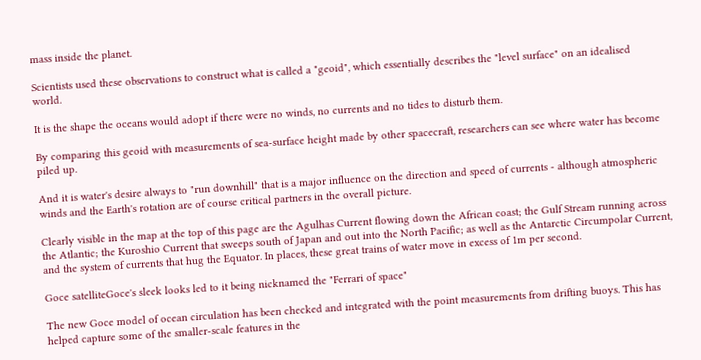mass inside the planet.

Scientists used these observations to construct what is called a "geoid", which essentially describes the "level surface" on an idealised world.

It is the shape the oceans would adopt if there were no winds, no currents and no tides to disturb them.

By comparing this geoid with measurements of sea-surface height made by other spacecraft, researchers can see where water has become piled up.

And it is water's desire always to "run downhill" that is a major influence on the direction and speed of currents - although atmospheric winds and the Earth's rotation are of course critical partners in the overall picture.

Clearly visible in the map at the top of this page are the Agulhas Current flowing down the African coast; the Gulf Stream running across the Atlantic; the Kuroshio Current that sweeps south of Japan and out into the North Pacific; as well as the Antarctic Circumpolar Current, and the system of currents that hug the Equator. In places, these great trains of water move in excess of 1m per second.

Goce satelliteGoce's sleek looks led to it being nicknamed the "Ferrari of space"

The new Goce model of ocean circulation has been checked and integrated with the point measurements from drifting buoys. This has helped capture some of the smaller-scale features in the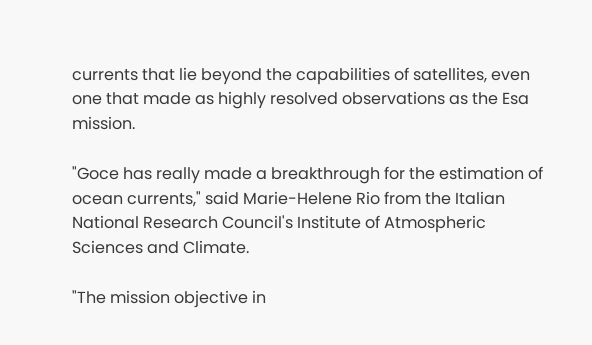currents that lie beyond the capabilities of satellites, even one that made as highly resolved observations as the Esa mission.

"Goce has really made a breakthrough for the estimation of ocean currents," said Marie-Helene Rio from the Italian National Research Council's Institute of Atmospheric Sciences and Climate.

"The mission objective in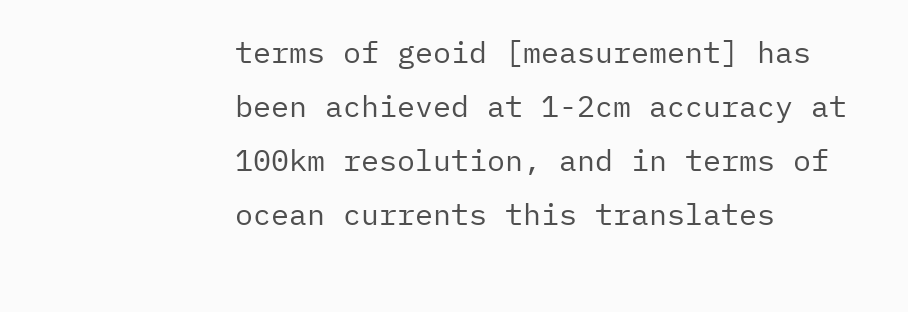terms of geoid [measurement] has been achieved at 1-2cm accuracy at 100km resolution, and in terms of ocean currents this translates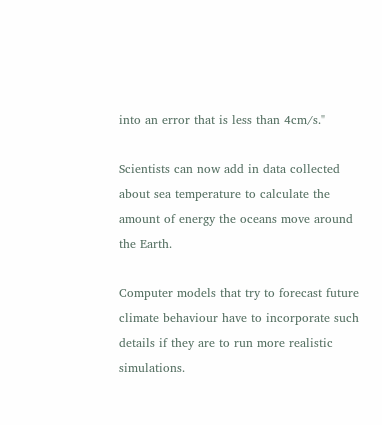into an error that is less than 4cm/s."

Scientists can now add in data collected about sea temperature to calculate the amount of energy the oceans move around the Earth.

Computer models that try to forecast future climate behaviour have to incorporate such details if they are to run more realistic simulations.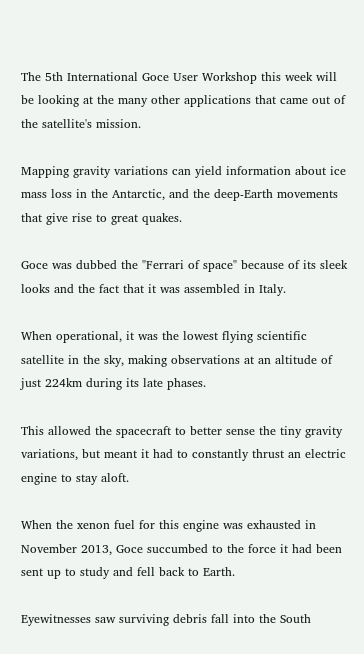The 5th International Goce User Workshop this week will be looking at the many other applications that came out of the satellite's mission.

Mapping gravity variations can yield information about ice mass loss in the Antarctic, and the deep-Earth movements that give rise to great quakes.

Goce was dubbed the "Ferrari of space" because of its sleek looks and the fact that it was assembled in Italy.

When operational, it was the lowest flying scientific satellite in the sky, making observations at an altitude of just 224km during its late phases.

This allowed the spacecraft to better sense the tiny gravity variations, but meant it had to constantly thrust an electric engine to stay aloft.

When the xenon fuel for this engine was exhausted in November 2013, Goce succumbed to the force it had been sent up to study and fell back to Earth.

Eyewitnesses saw surviving debris fall into the South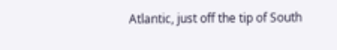Atlantic, just off the tip of South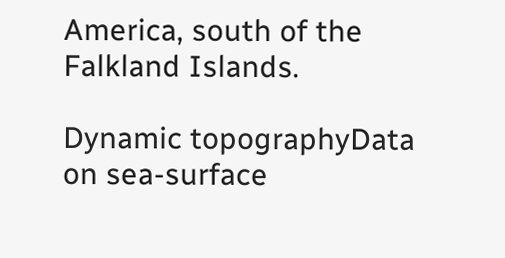America, south of the Falkland Islands.

Dynamic topographyData on sea-surface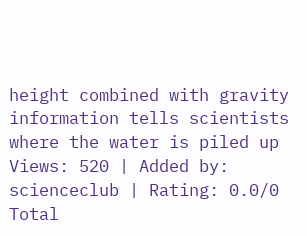height combined with gravity information tells scientists where the water is piled up
Views: 520 | Added by: scienceclub | Rating: 0.0/0
Total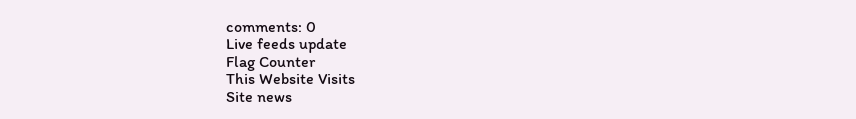comments: 0
Live feeds update
Flag Counter
This Website Visits
Site news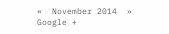«  November 2014  »
Google +